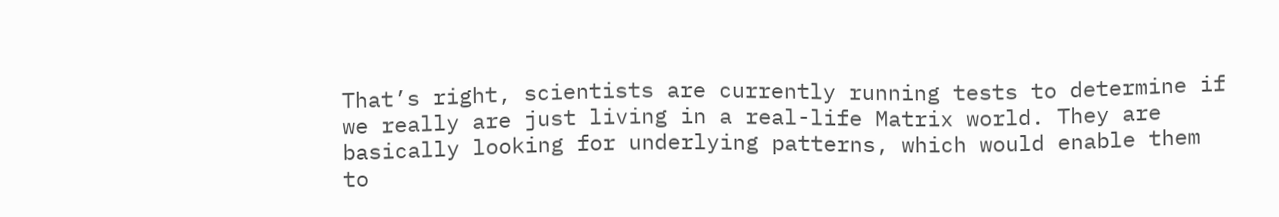That’s right, scientists are currently running tests to determine if we really are just living in a real-life Matrix world. They are basically looking for underlying patterns, which would enable them to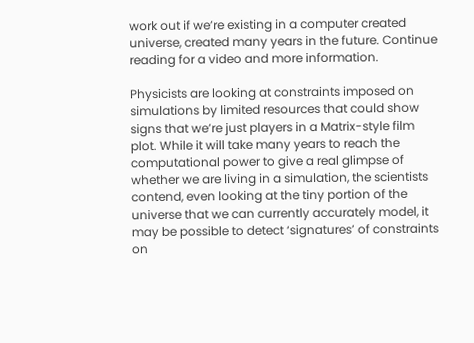work out if we’re existing in a computer created universe, created many years in the future. Continue reading for a video and more information.

Physicists are looking at constraints imposed on simulations by limited resources that could show signs that we’re just players in a Matrix-style film plot. While it will take many years to reach the computational power to give a real glimpse of whether we are living in a simulation, the scientists contend, even looking at the tiny portion of the universe that we can currently accurately model, it may be possible to detect ‘signatures’ of constraints on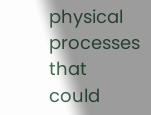physical processes that could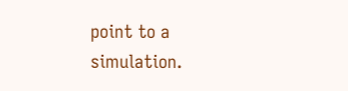point to a simulation.